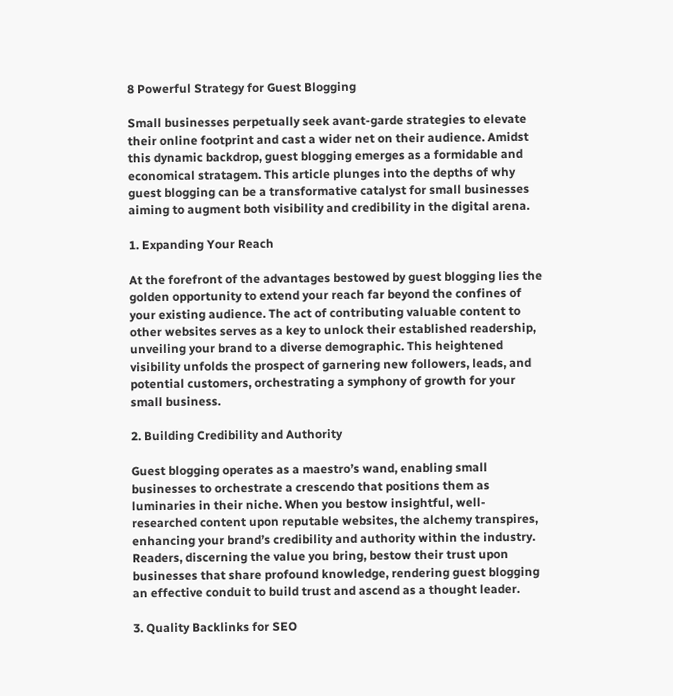8 Powerful Strategy for Guest Blogging

Small businesses perpetually seek avant-garde strategies to elevate their online footprint and cast a wider net on their audience. Amidst this dynamic backdrop, guest blogging emerges as a formidable and economical stratagem. This article plunges into the depths of why guest blogging can be a transformative catalyst for small businesses aiming to augment both visibility and credibility in the digital arena.

1. Expanding Your Reach

At the forefront of the advantages bestowed by guest blogging lies the golden opportunity to extend your reach far beyond the confines of your existing audience. The act of contributing valuable content to other websites serves as a key to unlock their established readership, unveiling your brand to a diverse demographic. This heightened visibility unfolds the prospect of garnering new followers, leads, and potential customers, orchestrating a symphony of growth for your small business.

2. Building Credibility and Authority

Guest blogging operates as a maestro’s wand, enabling small businesses to orchestrate a crescendo that positions them as luminaries in their niche. When you bestow insightful, well-researched content upon reputable websites, the alchemy transpires, enhancing your brand’s credibility and authority within the industry. Readers, discerning the value you bring, bestow their trust upon businesses that share profound knowledge, rendering guest blogging an effective conduit to build trust and ascend as a thought leader.

3. Quality Backlinks for SEO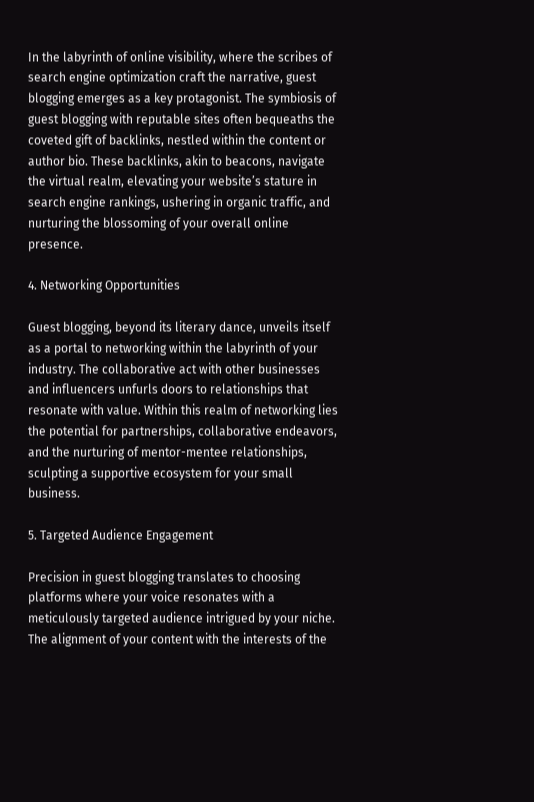In the labyrinth of online visibility, where the scribes of search engine optimization craft the narrative, guest blogging emerges as a key protagonist. The symbiosis of guest blogging with reputable sites often bequeaths the coveted gift of backlinks, nestled within the content or author bio. These backlinks, akin to beacons, navigate the virtual realm, elevating your website’s stature in search engine rankings, ushering in organic traffic, and nurturing the blossoming of your overall online presence.

4. Networking Opportunities

Guest blogging, beyond its literary dance, unveils itself as a portal to networking within the labyrinth of your industry. The collaborative act with other businesses and influencers unfurls doors to relationships that resonate with value. Within this realm of networking lies the potential for partnerships, collaborative endeavors, and the nurturing of mentor-mentee relationships, sculpting a supportive ecosystem for your small business.

5. Targeted Audience Engagement

Precision in guest blogging translates to choosing platforms where your voice resonates with a meticulously targeted audience intrigued by your niche. The alignment of your content with the interests of the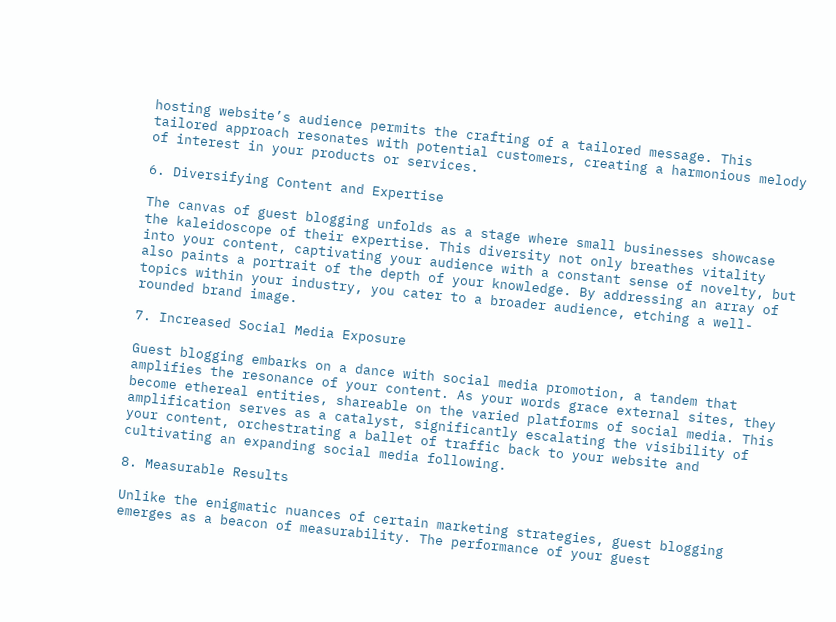hosting website’s audience permits the crafting of a tailored message. This tailored approach resonates with potential customers, creating a harmonious melody of interest in your products or services.

6. Diversifying Content and Expertise

The canvas of guest blogging unfolds as a stage where small businesses showcase the kaleidoscope of their expertise. This diversity not only breathes vitality into your content, captivating your audience with a constant sense of novelty, but also paints a portrait of the depth of your knowledge. By addressing an array of topics within your industry, you cater to a broader audience, etching a well-rounded brand image.

7. Increased Social Media Exposure

Guest blogging embarks on a dance with social media promotion, a tandem that amplifies the resonance of your content. As your words grace external sites, they become ethereal entities, shareable on the varied platforms of social media. This amplification serves as a catalyst, significantly escalating the visibility of your content, orchestrating a ballet of traffic back to your website and cultivating an expanding social media following.

8. Measurable Results

Unlike the enigmatic nuances of certain marketing strategies, guest blogging emerges as a beacon of measurability. The performance of your guest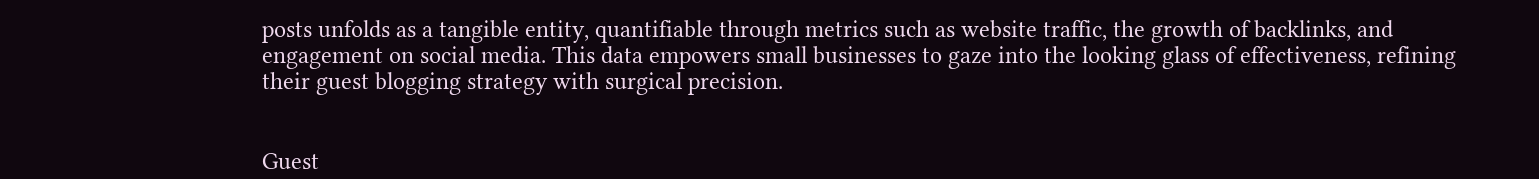posts unfolds as a tangible entity, quantifiable through metrics such as website traffic, the growth of backlinks, and engagement on social media. This data empowers small businesses to gaze into the looking glass of effectiveness, refining their guest blogging strategy with surgical precision.


Guest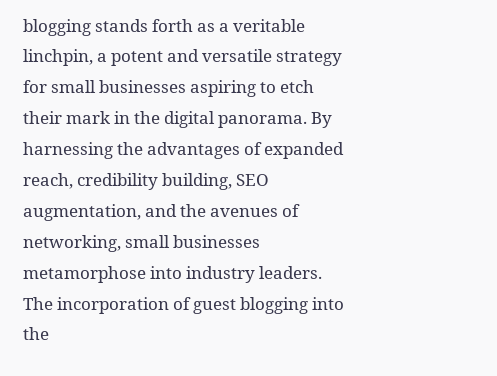blogging stands forth as a veritable linchpin, a potent and versatile strategy for small businesses aspiring to etch their mark in the digital panorama. By harnessing the advantages of expanded reach, credibility building, SEO augmentation, and the avenues of networking, small businesses metamorphose into industry leaders. The incorporation of guest blogging into the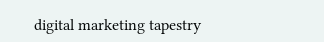digital marketing tapestry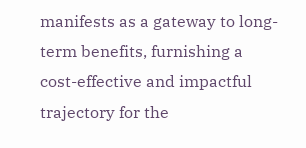manifests as a gateway to long-term benefits, furnishing a cost-effective and impactful trajectory for the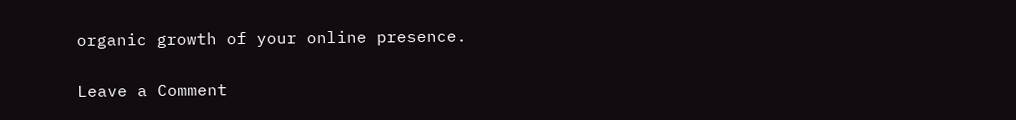organic growth of your online presence.

Leave a Comment